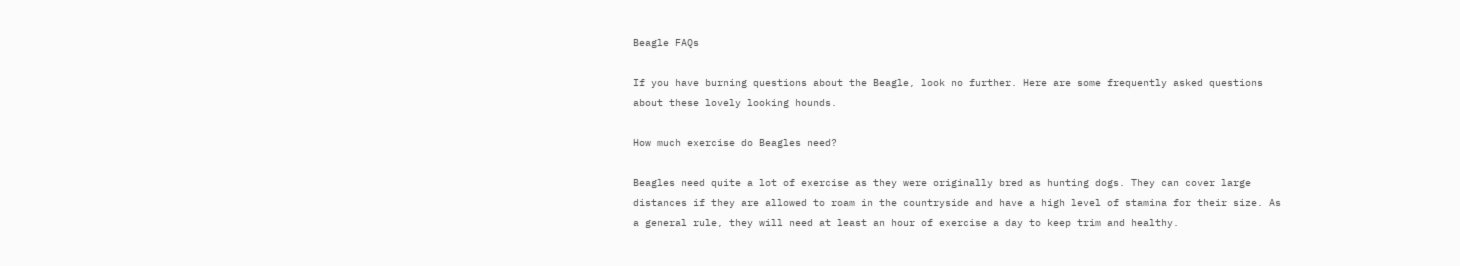Beagle FAQs

If you have burning questions about the Beagle, look no further. Here are some frequently asked questions about these lovely looking hounds.

How much exercise do Beagles need?

Beagles need quite a lot of exercise as they were originally bred as hunting dogs. They can cover large distances if they are allowed to roam in the countryside and have a high level of stamina for their size. As a general rule, they will need at least an hour of exercise a day to keep trim and healthy.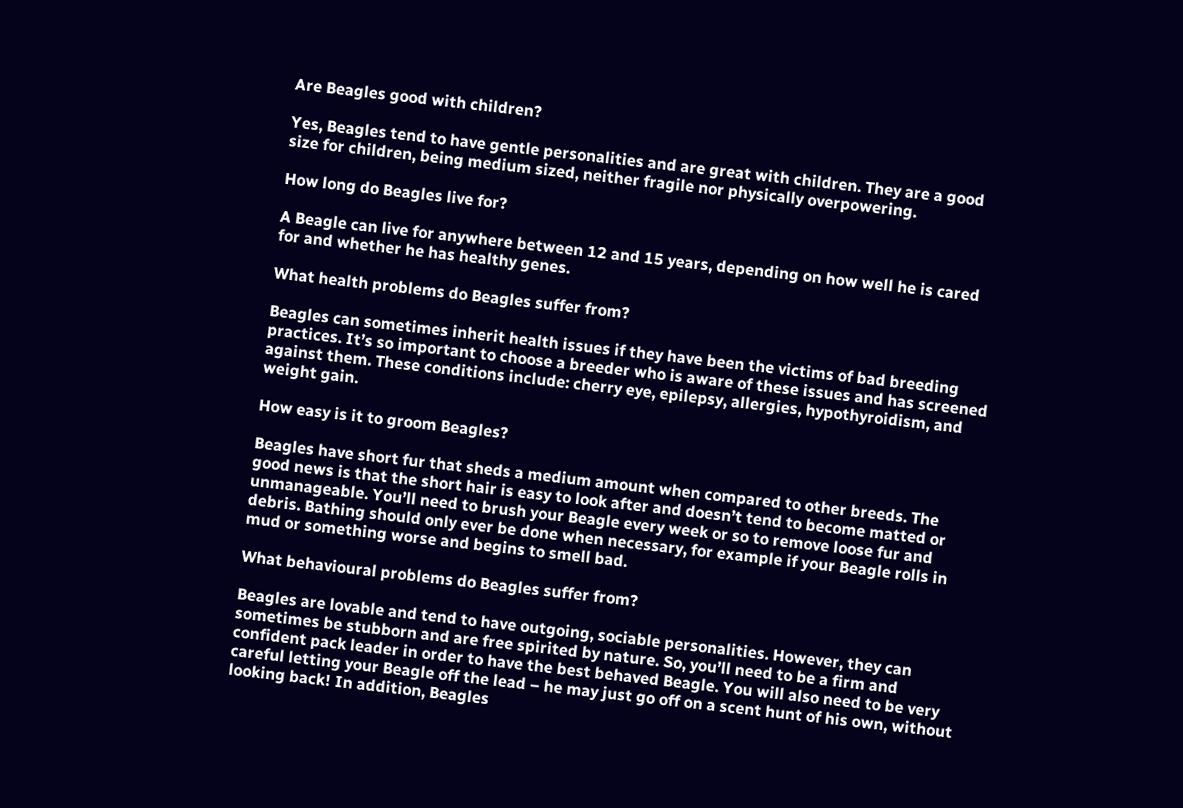Are Beagles good with children?

Yes, Beagles tend to have gentle personalities and are great with children. They are a good size for children, being medium sized, neither fragile nor physically overpowering.

How long do Beagles live for?

A Beagle can live for anywhere between 12 and 15 years, depending on how well he is cared for and whether he has healthy genes.

What health problems do Beagles suffer from?

Beagles can sometimes inherit health issues if they have been the victims of bad breeding practices. It’s so important to choose a breeder who is aware of these issues and has screened against them. These conditions include: cherry eye, epilepsy, allergies, hypothyroidism, and weight gain.

How easy is it to groom Beagles?

Beagles have short fur that sheds a medium amount when compared to other breeds. The good news is that the short hair is easy to look after and doesn’t tend to become matted or unmanageable. You’ll need to brush your Beagle every week or so to remove loose fur and debris. Bathing should only ever be done when necessary, for example if your Beagle rolls in mud or something worse and begins to smell bad.

What behavioural problems do Beagles suffer from?

Beagles are lovable and tend to have outgoing, sociable personalities. However, they can sometimes be stubborn and are free spirited by nature. So, you’ll need to be a firm and confident pack leader in order to have the best behaved Beagle. You will also need to be very careful letting your Beagle off the lead – he may just go off on a scent hunt of his own, without looking back! In addition, Beagles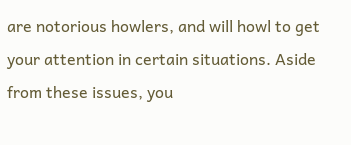are notorious howlers, and will howl to get your attention in certain situations. Aside from these issues, you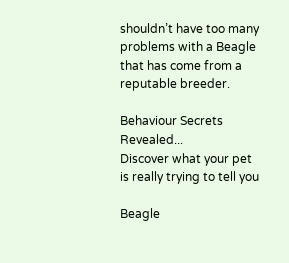shouldn’t have too many problems with a Beagle that has come from a reputable breeder.

Behaviour Secrets Revealed...
Discover what your pet is really trying to tell you

Beagle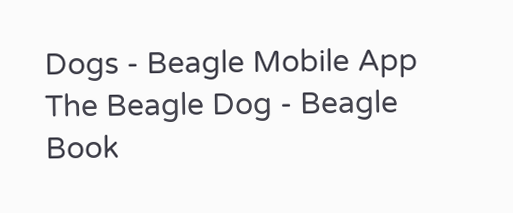Dogs - Beagle Mobile App The Beagle Dog - Beagle Book